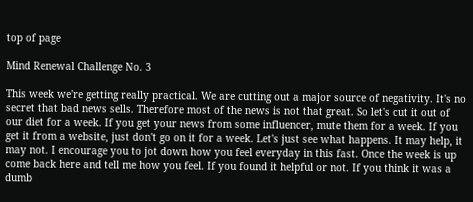top of page

Mind Renewal Challenge No. 3

This week we're getting really practical. We are cutting out a major source of negativity. It's no secret that bad news sells. Therefore most of the news is not that great. So let's cut it out of our diet for a week. If you get your news from some influencer, mute them for a week. If you get it from a website, just don't go on it for a week. Let's just see what happens. It may help, it may not. I encourage you to jot down how you feel everyday in this fast. Once the week is up come back here and tell me how you feel. If you found it helpful or not. If you think it was a dumb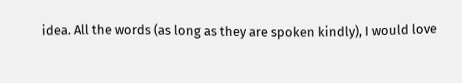idea. All the words (as long as they are spoken kindly), I would love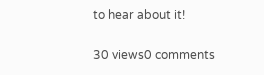to hear about it!

30 views0 comments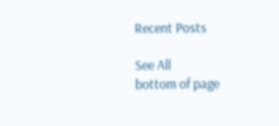Recent Posts

See All
bottom of page